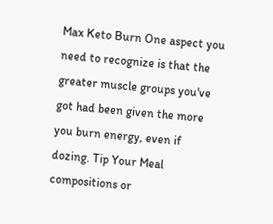Max Keto Burn One aspect you need to recognize is that the greater muscle groups you've got had been given the more you burn energy, even if dozing. Tip Your Meal compositions or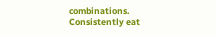combinations. Consistently eat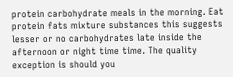protein carbohydrate meals in the morning. Eat protein fats mixture substances this suggests lesser or no carbohydrates late inside the afternoon or night time time. The quality exception is should you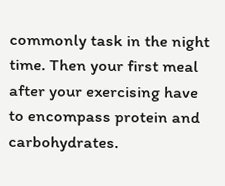commonly task in the night time. Then your first meal after your exercising have to encompass protein and carbohydrates.